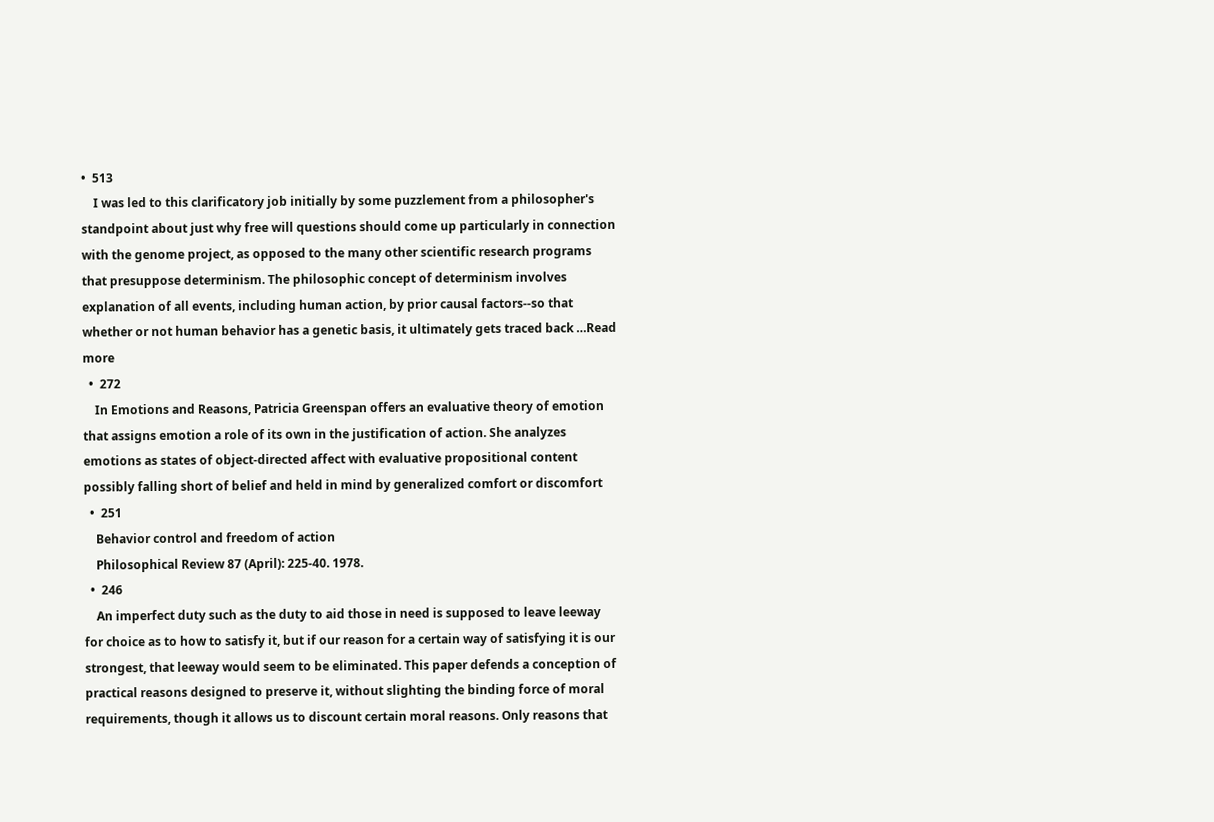•  513
    I was led to this clarificatory job initially by some puzzlement from a philosopher's standpoint about just why free will questions should come up particularly in connection with the genome project, as opposed to the many other scientific research programs that presuppose determinism. The philosophic concept of determinism involves explanation of all events, including human action, by prior causal factors--so that whether or not human behavior has a genetic basis, it ultimately gets traced back …Read more
  •  272
    In Emotions and Reasons, Patricia Greenspan offers an evaluative theory of emotion that assigns emotion a role of its own in the justification of action. She analyzes emotions as states of object-directed affect with evaluative propositional content possibly falling short of belief and held in mind by generalized comfort or discomfort
  •  251
    Behavior control and freedom of action
    Philosophical Review 87 (April): 225-40. 1978.
  •  246
    An imperfect duty such as the duty to aid those in need is supposed to leave leeway for choice as to how to satisfy it, but if our reason for a certain way of satisfying it is our strongest, that leeway would seem to be eliminated. This paper defends a conception of practical reasons designed to preserve it, without slighting the binding force of moral requirements, though it allows us to discount certain moral reasons. Only reasons that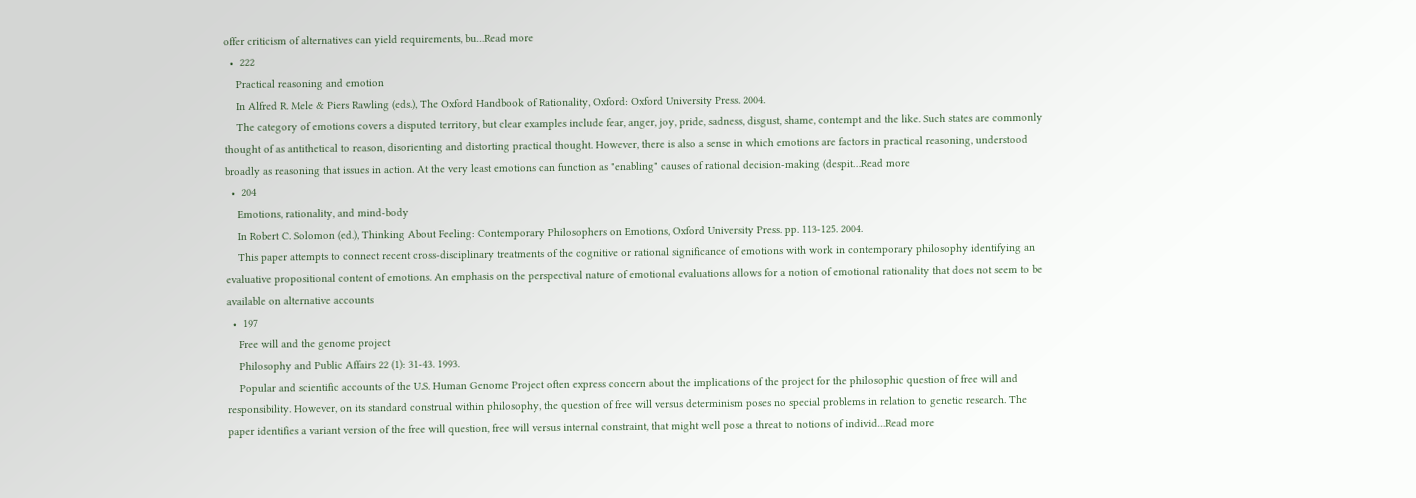offer criticism of alternatives can yield requirements, bu…Read more
  •  222
    Practical reasoning and emotion
    In Alfred R. Mele & Piers Rawling (eds.), The Oxford Handbook of Rationality, Oxford: Oxford University Press. 2004.
    The category of emotions covers a disputed territory, but clear examples include fear, anger, joy, pride, sadness, disgust, shame, contempt and the like. Such states are commonly thought of as antithetical to reason, disorienting and distorting practical thought. However, there is also a sense in which emotions are factors in practical reasoning, understood broadly as reasoning that issues in action. At the very least emotions can function as "enabling" causes of rational decision-making (despit…Read more
  •  204
    Emotions, rationality, and mind-body
    In Robert C. Solomon (ed.), Thinking About Feeling: Contemporary Philosophers on Emotions, Oxford University Press. pp. 113-125. 2004.
    This paper attempts to connect recent cross-disciplinary treatments of the cognitive or rational significance of emotions with work in contemporary philosophy identifying an evaluative propositional content of emotions. An emphasis on the perspectival nature of emotional evaluations allows for a notion of emotional rationality that does not seem to be available on alternative accounts
  •  197
    Free will and the genome project
    Philosophy and Public Affairs 22 (1): 31-43. 1993.
    Popular and scientific accounts of the U.S. Human Genome Project often express concern about the implications of the project for the philosophic question of free will and responsibility. However, on its standard construal within philosophy, the question of free will versus determinism poses no special problems in relation to genetic research. The paper identifies a variant version of the free will question, free will versus internal constraint, that might well pose a threat to notions of individ…Read more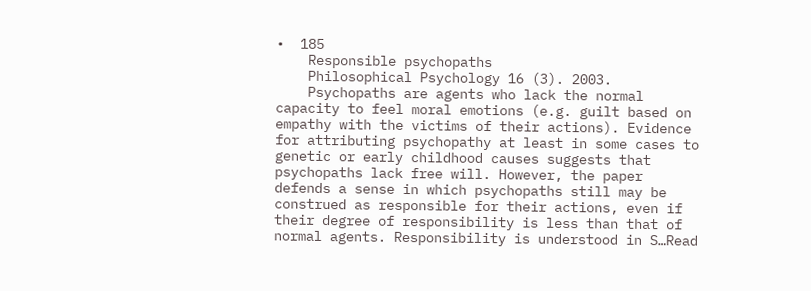•  185
    Responsible psychopaths
    Philosophical Psychology 16 (3). 2003.
    Psychopaths are agents who lack the normal capacity to feel moral emotions (e.g. guilt based on empathy with the victims of their actions). Evidence for attributing psychopathy at least in some cases to genetic or early childhood causes suggests that psychopaths lack free will. However, the paper defends a sense in which psychopaths still may be construed as responsible for their actions, even if their degree of responsibility is less than that of normal agents. Responsibility is understood in S…Read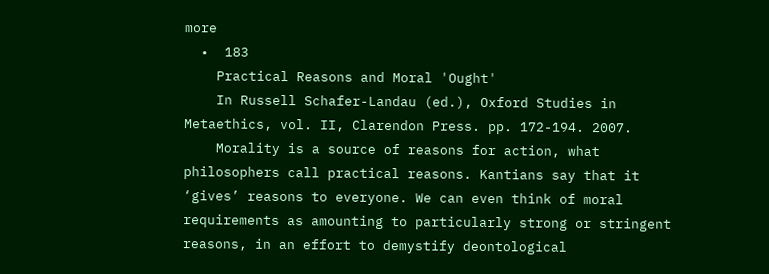more
  •  183
    Practical Reasons and Moral 'Ought'
    In Russell Schafer-Landau (ed.), Oxford Studies in Metaethics, vol. II, Clarendon Press. pp. 172-194. 2007.
    Morality is a source of reasons for action, what philosophers call practical reasons. Kantians say that it ‘gives’ reasons to everyone. We can even think of moral requirements as amounting to particularly strong or stringent reasons, in an effort to demystify deontological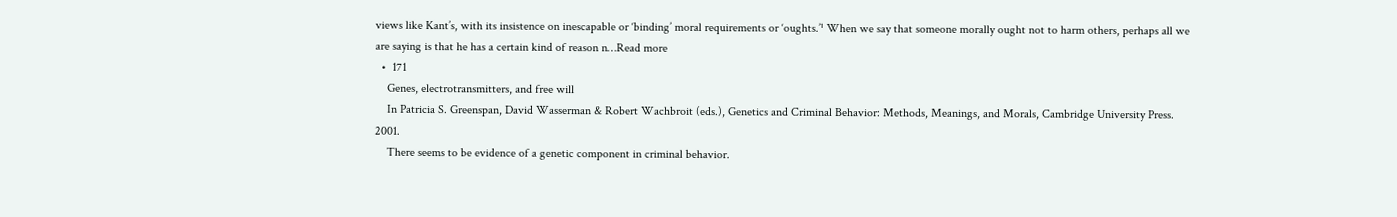views like Kant’s, with its insistence on inescapable or ‘binding’ moral requirements or ‘oughts.’¹ When we say that someone morally ought not to harm others, perhaps all we are saying is that he has a certain kind of reason n…Read more
  •  171
    Genes, electrotransmitters, and free will
    In Patricia S. Greenspan, David Wasserman & Robert Wachbroit (eds.), Genetics and Criminal Behavior: Methods, Meanings, and Morals, Cambridge University Press. 2001.
    There seems to be evidence of a genetic component in criminal behavior.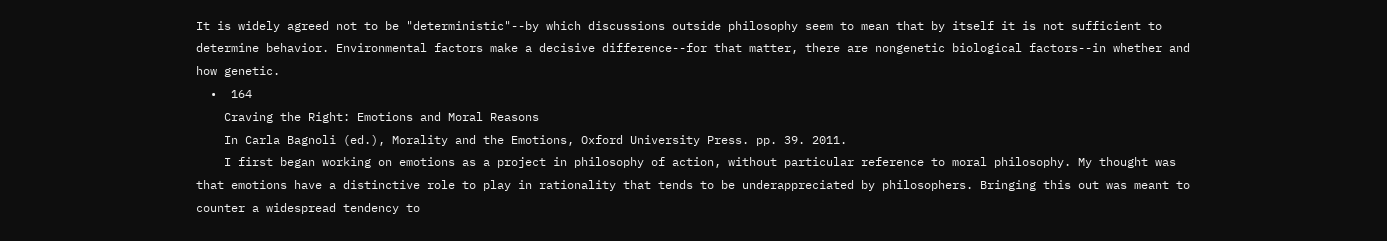It is widely agreed not to be "deterministic"--by which discussions outside philosophy seem to mean that by itself it is not sufficient to determine behavior. Environmental factors make a decisive difference--for that matter, there are nongenetic biological factors--in whether and how genetic.
  •  164
    Craving the Right: Emotions and Moral Reasons
    In Carla Bagnoli (ed.), Morality and the Emotions, Oxford University Press. pp. 39. 2011.
    I first began working on emotions as a project in philosophy of action, without particular reference to moral philosophy. My thought was that emotions have a distinctive role to play in rationality that tends to be underappreciated by philosophers. Bringing this out was meant to counter a widespread tendency to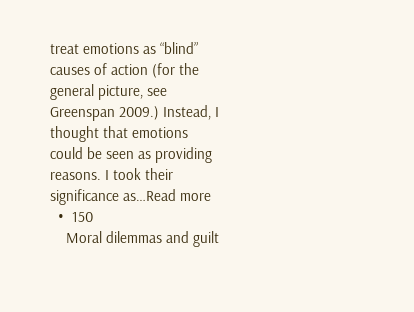treat emotions as “blind” causes of action (for the general picture, see Greenspan 2009.) Instead, I thought that emotions could be seen as providing reasons. I took their significance as…Read more
  •  150
    Moral dilemmas and guilt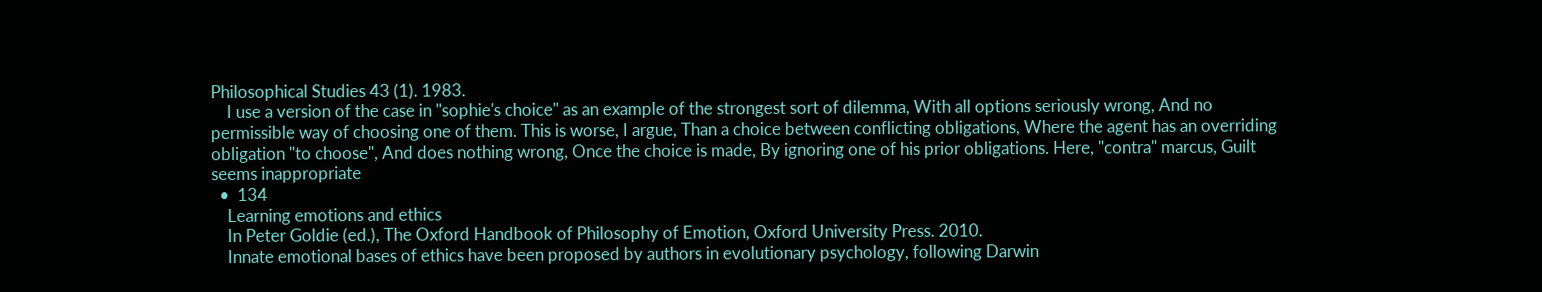Philosophical Studies 43 (1). 1983.
    I use a version of the case in "sophie's choice" as an example of the strongest sort of dilemma, With all options seriously wrong, And no permissible way of choosing one of them. This is worse, I argue, Than a choice between conflicting obligations, Where the agent has an overriding obligation "to choose", And does nothing wrong, Once the choice is made, By ignoring one of his prior obligations. Here, "contra" marcus, Guilt seems inappropriate
  •  134
    Learning emotions and ethics
    In Peter Goldie (ed.), The Oxford Handbook of Philosophy of Emotion, Oxford University Press. 2010.
    Innate emotional bases of ethics have been proposed by authors in evolutionary psychology, following Darwin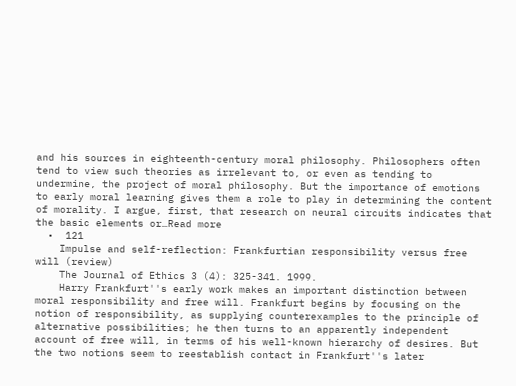and his sources in eighteenth-century moral philosophy. Philosophers often tend to view such theories as irrelevant to, or even as tending to undermine, the project of moral philosophy. But the importance of emotions to early moral learning gives them a role to play in determining the content of morality. I argue, first, that research on neural circuits indicates that the basic elements or…Read more
  •  121
    Impulse and self-reflection: Frankfurtian responsibility versus free will (review)
    The Journal of Ethics 3 (4): 325-341. 1999.
    Harry Frankfurt''s early work makes an important distinction between moral responsibility and free will. Frankfurt begins by focusing on the notion of responsibility, as supplying counterexamples to the principle of alternative possibilities; he then turns to an apparently independent account of free will, in terms of his well-known hierarchy of desires. But the two notions seem to reestablish contact in Frankfurt''s later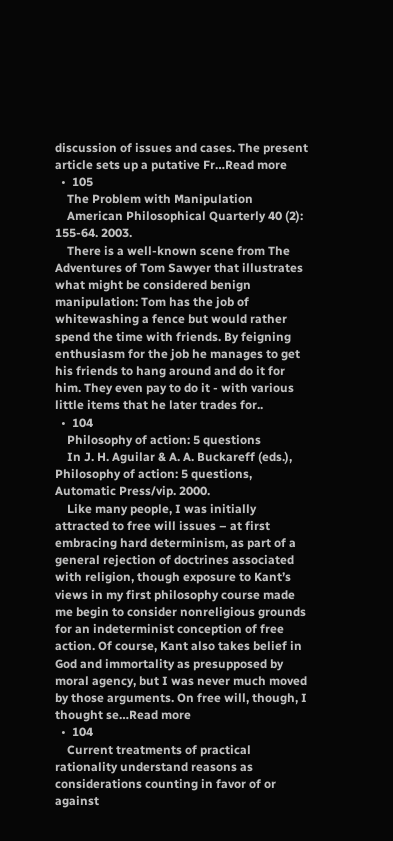discussion of issues and cases. The present article sets up a putative Fr…Read more
  •  105
    The Problem with Manipulation
    American Philosophical Quarterly 40 (2): 155-64. 2003.
    There is a well-known scene from The Adventures of Tom Sawyer that illustrates what might be considered benign manipulation: Tom has the job of whitewashing a fence but would rather spend the time with friends. By feigning enthusiasm for the job he manages to get his friends to hang around and do it for him. They even pay to do it - with various little items that he later trades for..
  •  104
    Philosophy of action: 5 questions
    In J. H. Aguilar & A. A. Buckareff (eds.), Philosophy of action: 5 questions, Automatic Press/vip. 2000.
    Like many people, I was initially attracted to free will issues – at first embracing hard determinism, as part of a general rejection of doctrines associated with religion, though exposure to Kant’s views in my first philosophy course made me begin to consider nonreligious grounds for an indeterminist conception of free action. Of course, Kant also takes belief in God and immortality as presupposed by moral agency, but I was never much moved by those arguments. On free will, though, I thought se…Read more
  •  104
    Current treatments of practical rationality understand reasons as considerations counting in favor of or against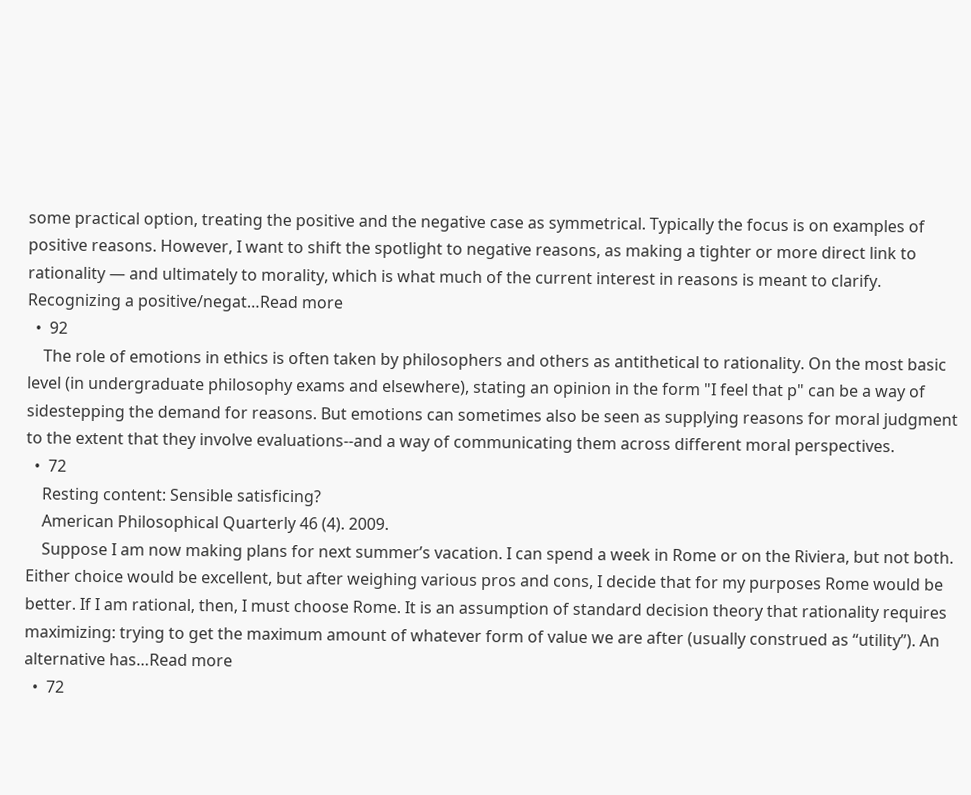some practical option, treating the positive and the negative case as symmetrical. Typically the focus is on examples of positive reasons. However, I want to shift the spotlight to negative reasons, as making a tighter or more direct link to rationality — and ultimately to morality, which is what much of the current interest in reasons is meant to clarify. Recognizing a positive/negat…Read more
  •  92
    The role of emotions in ethics is often taken by philosophers and others as antithetical to rationality. On the most basic level (in undergraduate philosophy exams and elsewhere), stating an opinion in the form "I feel that p" can be a way of sidestepping the demand for reasons. But emotions can sometimes also be seen as supplying reasons for moral judgment to the extent that they involve evaluations--and a way of communicating them across different moral perspectives.
  •  72
    Resting content: Sensible satisficing?
    American Philosophical Quarterly 46 (4). 2009.
    Suppose I am now making plans for next summer’s vacation. I can spend a week in Rome or on the Riviera, but not both. Either choice would be excellent, but after weighing various pros and cons, I decide that for my purposes Rome would be better. If I am rational, then, I must choose Rome. It is an assumption of standard decision theory that rationality requires maximizing: trying to get the maximum amount of whatever form of value we are after (usually construed as “utility”). An alternative has…Read more
  •  72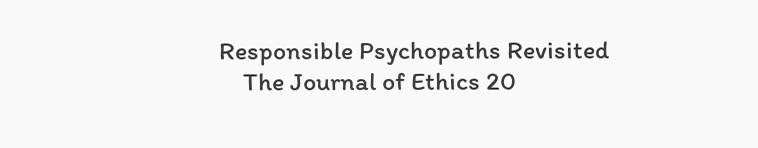Responsible Psychopaths Revisited
    The Journal of Ethics 20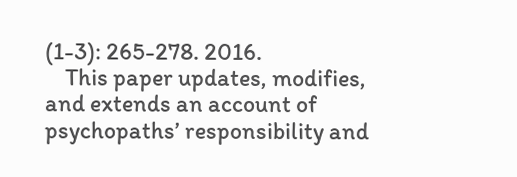(1-3): 265-278. 2016.
    This paper updates, modifies, and extends an account of psychopaths’ responsibility and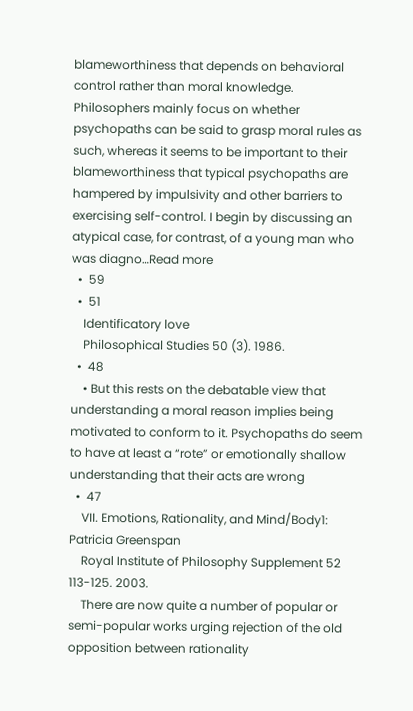blameworthiness that depends on behavioral control rather than moral knowledge. Philosophers mainly focus on whether psychopaths can be said to grasp moral rules as such, whereas it seems to be important to their blameworthiness that typical psychopaths are hampered by impulsivity and other barriers to exercising self-control. I begin by discussing an atypical case, for contrast, of a young man who was diagno…Read more
  •  59
  •  51
    Identificatory love
    Philosophical Studies 50 (3). 1986.
  •  48
    • But this rests on the debatable view that understanding a moral reason implies being motivated to conform to it. Psychopaths do seem to have at least a “rote” or emotionally shallow understanding that their acts are wrong
  •  47
    VII. Emotions, Rationality, and Mind/Body1: Patricia Greenspan
    Royal Institute of Philosophy Supplement 52 113-125. 2003.
    There are now quite a number of popular or semi-popular works urging rejection of the old opposition between rationality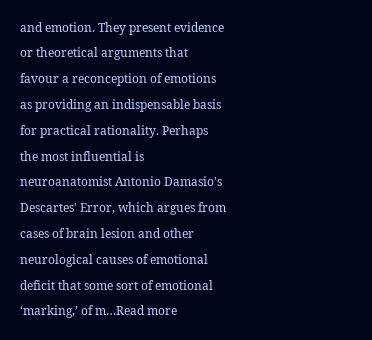and emotion. They present evidence or theoretical arguments that favour a reconception of emotions as providing an indispensable basis for practical rationality. Perhaps the most influential is neuroanatomist Antonio Damasio's Descartes' Error, which argues from cases of brain lesion and other neurological causes of emotional deficit that some sort of emotional ‘marking,’ of m…Read more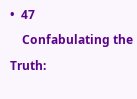•  47
    Confabulating the Truth: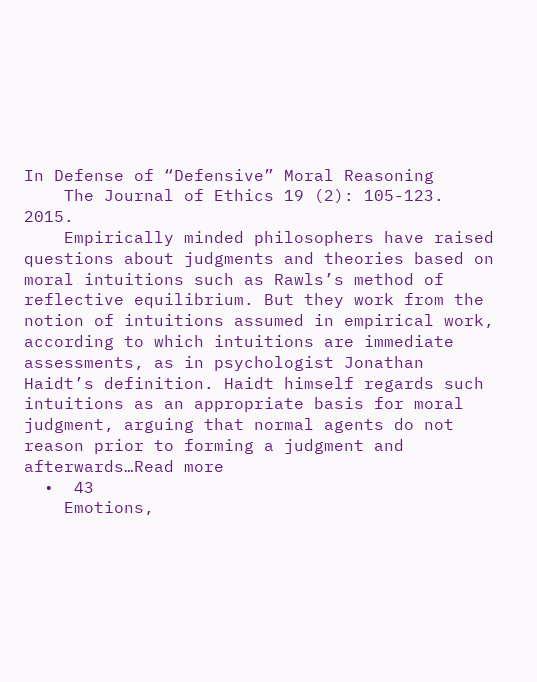In Defense of “Defensive” Moral Reasoning
    The Journal of Ethics 19 (2): 105-123. 2015.
    Empirically minded philosophers have raised questions about judgments and theories based on moral intuitions such as Rawls’s method of reflective equilibrium. But they work from the notion of intuitions assumed in empirical work, according to which intuitions are immediate assessments, as in psychologist Jonathan Haidt’s definition. Haidt himself regards such intuitions as an appropriate basis for moral judgment, arguing that normal agents do not reason prior to forming a judgment and afterwards…Read more
  •  43
    Emotions,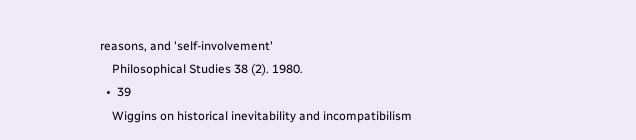reasons, and 'self-involvement'
    Philosophical Studies 38 (2). 1980.
  •  39
    Wiggins on historical inevitability and incompatibilism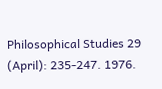Philosophical Studies 29 (April): 235-247. 1976.